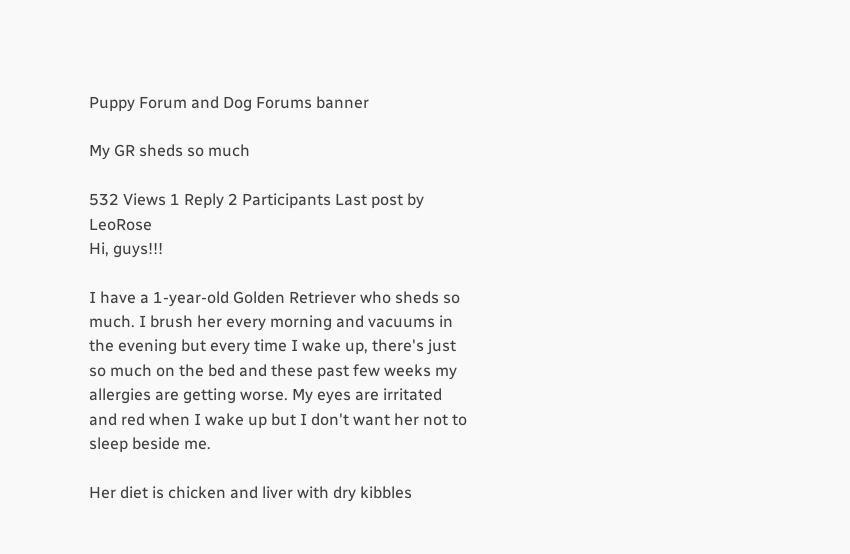Puppy Forum and Dog Forums banner

My GR sheds so much

532 Views 1 Reply 2 Participants Last post by  LeoRose
Hi, guys!!!

I have a 1-year-old Golden Retriever who sheds so much. I brush her every morning and vacuums in the evening but every time I wake up, there's just so much on the bed and these past few weeks my allergies are getting worse. My eyes are irritated and red when I wake up but I don't want her not to sleep beside me.

Her diet is chicken and liver with dry kibbles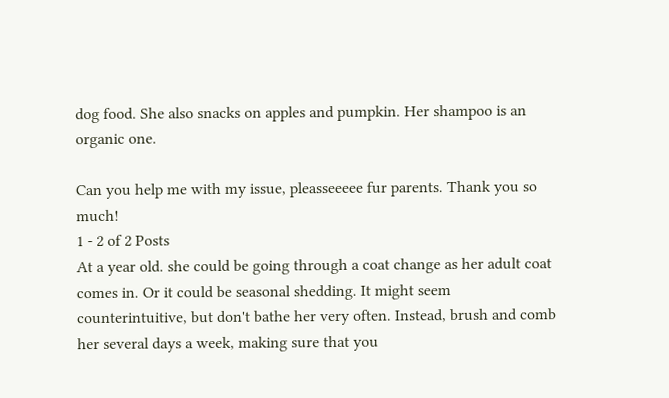dog food. She also snacks on apples and pumpkin. Her shampoo is an organic one.

Can you help me with my issue, pleasseeeee fur parents. Thank you so much!
1 - 2 of 2 Posts
At a year old. she could be going through a coat change as her adult coat comes in. Or it could be seasonal shedding. It might seem counterintuitive, but don't bathe her very often. Instead, brush and comb her several days a week, making sure that you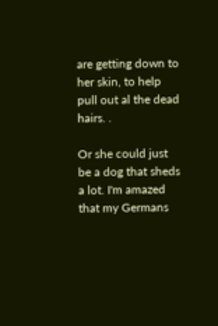are getting down to her skin, to help pull out al the dead hairs. .

Or she could just be a dog that sheds a lot. I'm amazed that my Germans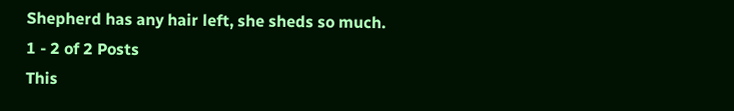Shepherd has any hair left, she sheds so much.
1 - 2 of 2 Posts
This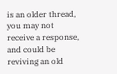is an older thread, you may not receive a response, and could be reviving an old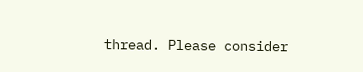thread. Please consider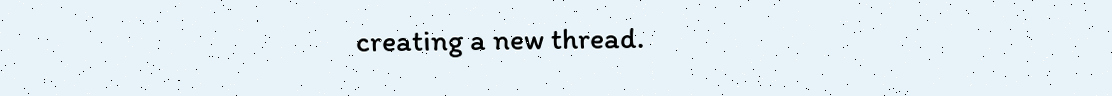creating a new thread.